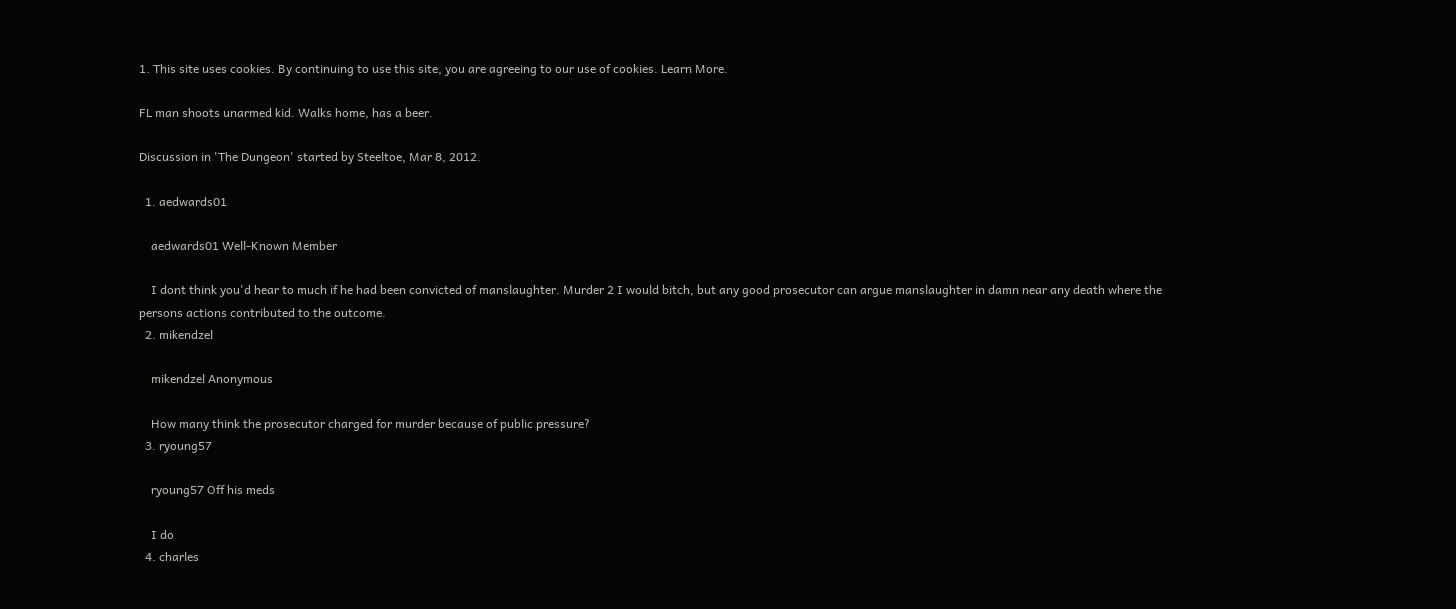1. This site uses cookies. By continuing to use this site, you are agreeing to our use of cookies. Learn More.

FL man shoots unarmed kid. Walks home, has a beer.

Discussion in 'The Dungeon' started by Steeltoe, Mar 8, 2012.

  1. aedwards01

    aedwards01 Well-Known Member

    I dont think you'd hear to much if he had been convicted of manslaughter. Murder 2 I would bitch, but any good prosecutor can argue manslaughter in damn near any death where the persons actions contributed to the outcome.
  2. mikendzel

    mikendzel Anonymous

    How many think the prosecutor charged for murder because of public pressure?
  3. ryoung57

    ryoung57 Off his meds

    I do
  4. charles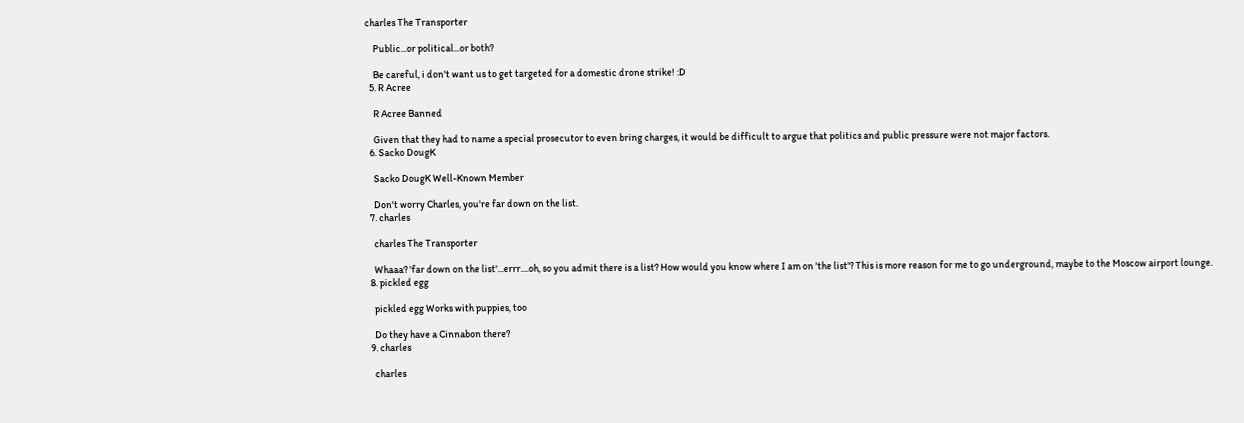charles The Transporter

    Public...or political...or both?

    Be careful, i don't want us to get targeted for a domestic drone strike! :D
  5. R Acree

    R Acree Banned

    Given that they had to name a special prosecutor to even bring charges, it would be difficult to argue that politics and public pressure were not major factors.
  6. Sacko DougK

    Sacko DougK Well-Known Member

    Don't worry Charles, you're far down on the list.
  7. charles

    charles The Transporter

    Whaaa? 'far down on the list'...errr....oh, so you admit there is a list? How would you know where I am on 'the list'? This is more reason for me to go underground, maybe to the Moscow airport lounge.
  8. pickled egg

    pickled egg Works with puppies, too

    Do they have a Cinnabon there?
  9. charles

    charles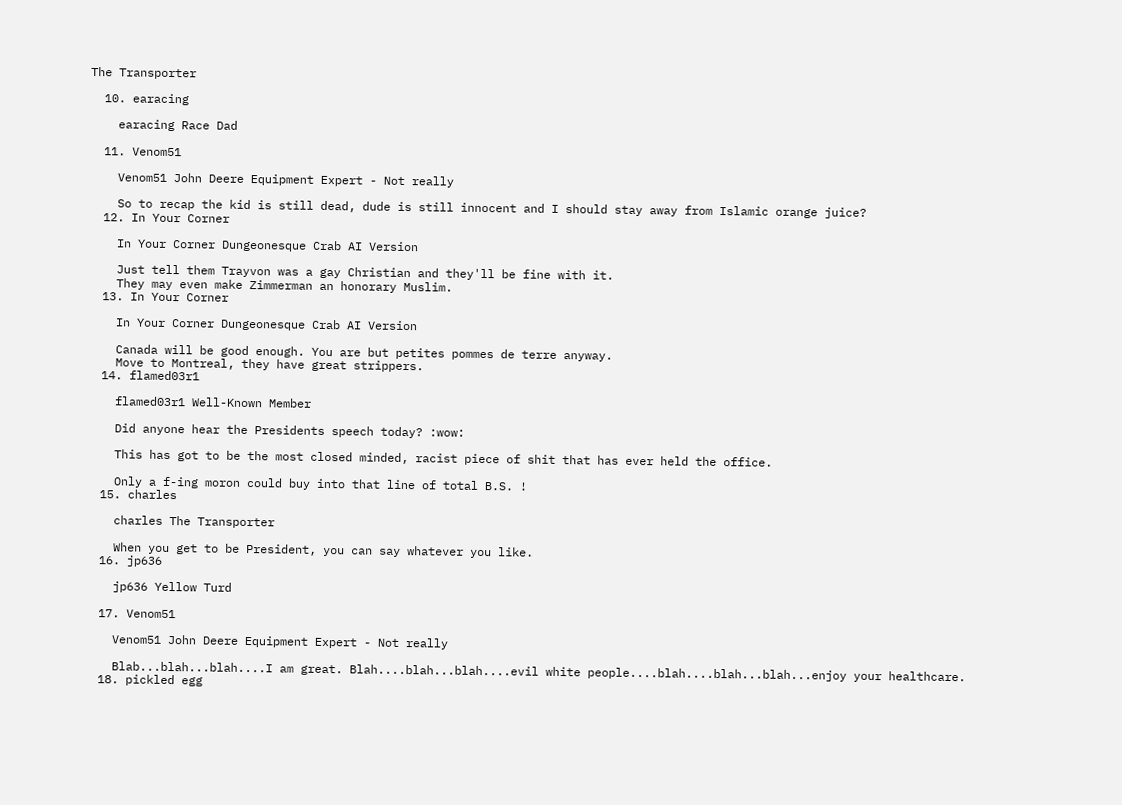The Transporter

  10. earacing

    earacing Race Dad

  11. Venom51

    Venom51 John Deere Equipment Expert - Not really

    So to recap the kid is still dead, dude is still innocent and I should stay away from Islamic orange juice?
  12. In Your Corner

    In Your Corner Dungeonesque Crab AI Version

    Just tell them Trayvon was a gay Christian and they'll be fine with it.
    They may even make Zimmerman an honorary Muslim.
  13. In Your Corner

    In Your Corner Dungeonesque Crab AI Version

    Canada will be good enough. You are but petites pommes de terre anyway.
    Move to Montreal, they have great strippers.
  14. flamed03r1

    flamed03r1 Well-Known Member

    Did anyone hear the Presidents speech today? :wow:

    This has got to be the most closed minded, racist piece of shit that has ever held the office.

    Only a f-ing moron could buy into that line of total B.S. !
  15. charles

    charles The Transporter

    When you get to be President, you can say whatever you like.
  16. jp636

    jp636 Yellow Turd

  17. Venom51

    Venom51 John Deere Equipment Expert - Not really

    Blab...blah...blah....I am great. Blah....blah...blah....evil white people....blah....blah...blah...enjoy your healthcare.
  18. pickled egg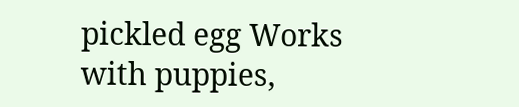pickled egg Works with puppies,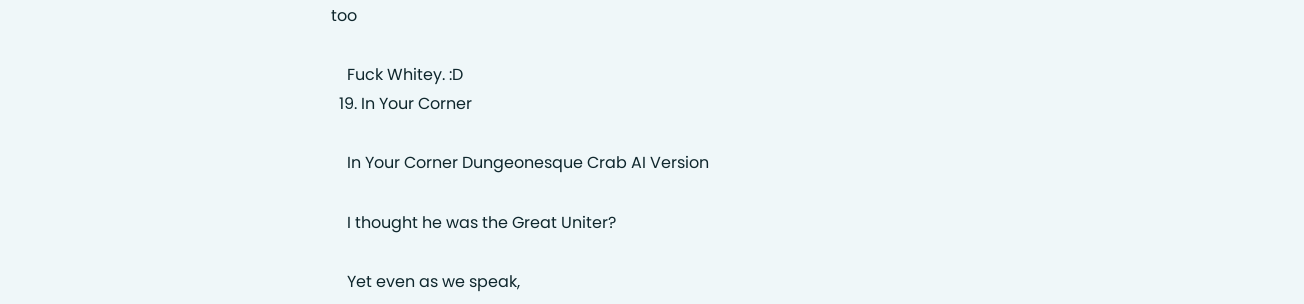too

    Fuck Whitey. :D
  19. In Your Corner

    In Your Corner Dungeonesque Crab AI Version

    I thought he was the Great Uniter?

    Yet even as we speak,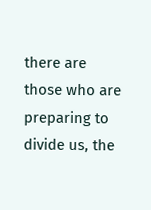there are those who are preparing to divide us, the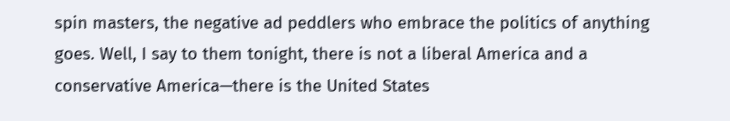spin masters, the negative ad peddlers who embrace the politics of anything goes. Well, I say to them tonight, there is not a liberal America and a conservative America—there is the United States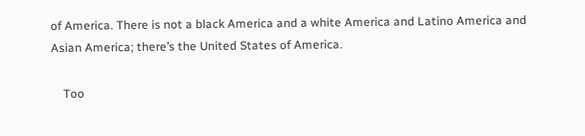of America. There is not a black America and a white America and Latino America and Asian America; there’s the United States of America.

    Too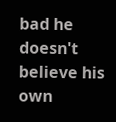bad he doesn't believe his own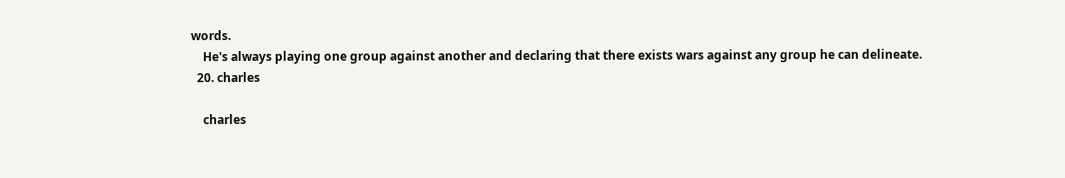words.
    He's always playing one group against another and declaring that there exists wars against any group he can delineate.
  20. charles

    charles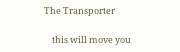The Transporter

    this will move you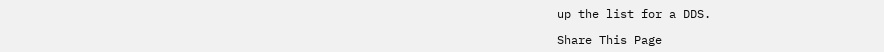up the list for a DDS.

Share This Page